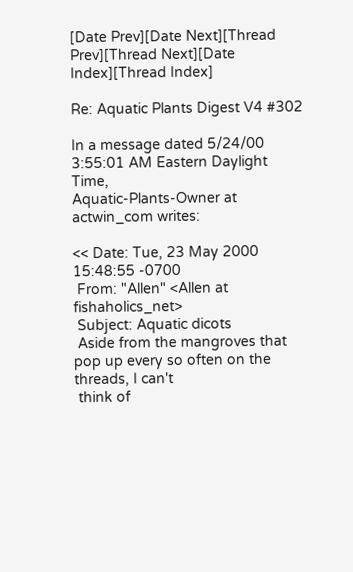[Date Prev][Date Next][Thread Prev][Thread Next][Date Index][Thread Index]

Re: Aquatic Plants Digest V4 #302

In a message dated 5/24/00 3:55:01 AM Eastern Daylight Time,
Aquatic-Plants-Owner at actwin_com writes:

<< Date: Tue, 23 May 2000 15:48:55 -0700
 From: "Allen" <Allen at fishaholics_net>
 Subject: Aquatic dicots
 Aside from the mangroves that pop up every so often on the threads, I can't
 think of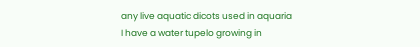any live aquatic dicots used in aquaria
I have a water tupelo growing in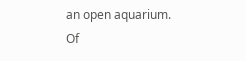an open aquarium. Of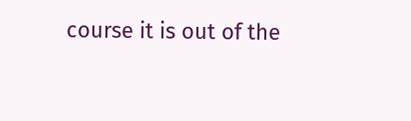course it is out of the